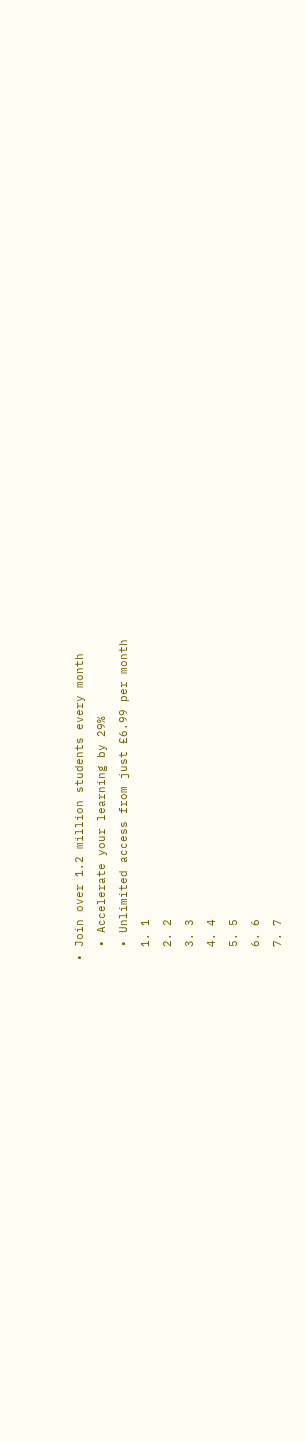• Join over 1.2 million students every month
  • Accelerate your learning by 29%
  • Unlimited access from just £6.99 per month
  1. 1
  2. 2
  3. 3
  4. 4
  5. 5
  6. 6
  7. 7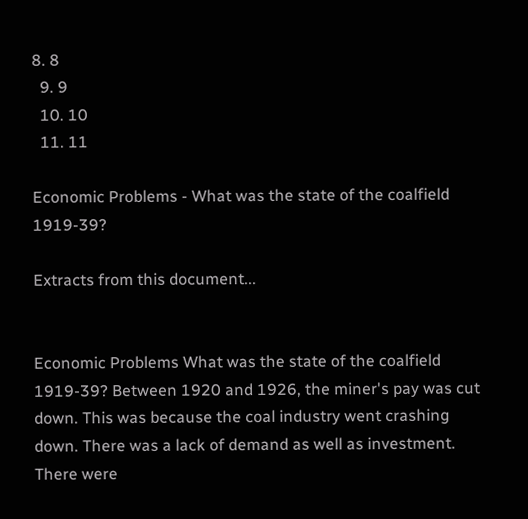8. 8
  9. 9
  10. 10
  11. 11

Economic Problems - What was the state of the coalfield 1919-39?

Extracts from this document...


Economic Problems What was the state of the coalfield 1919-39? Between 1920 and 1926, the miner's pay was cut down. This was because the coal industry went crashing down. There was a lack of demand as well as investment. There were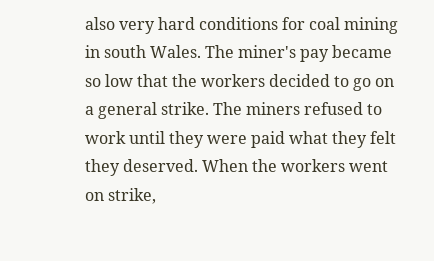also very hard conditions for coal mining in south Wales. The miner's pay became so low that the workers decided to go on a general strike. The miners refused to work until they were paid what they felt they deserved. When the workers went on strike,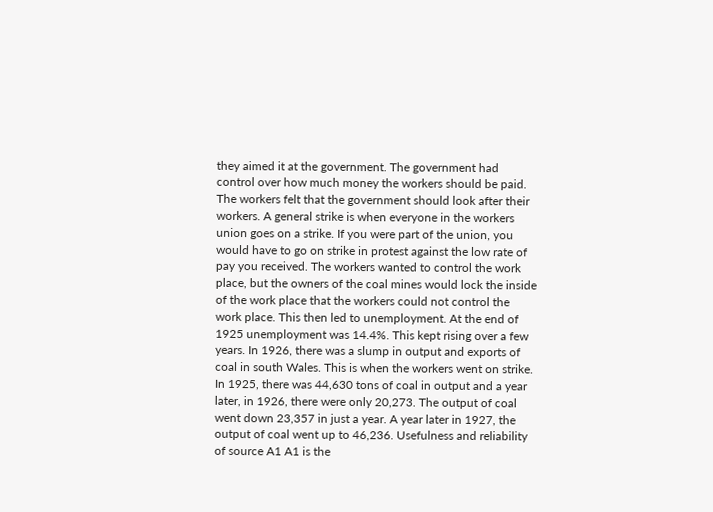they aimed it at the government. The government had control over how much money the workers should be paid. The workers felt that the government should look after their workers. A general strike is when everyone in the workers union goes on a strike. If you were part of the union, you would have to go on strike in protest against the low rate of pay you received. The workers wanted to control the work place, but the owners of the coal mines would lock the inside of the work place that the workers could not control the work place. This then led to unemployment. At the end of 1925 unemployment was 14.4%. This kept rising over a few years. In 1926, there was a slump in output and exports of coal in south Wales. This is when the workers went on strike. In 1925, there was 44,630 tons of coal in output and a year later, in 1926, there were only 20,273. The output of coal went down 23,357 in just a year. A year later in 1927, the output of coal went up to 46,236. Usefulness and reliability of source A1 A1 is the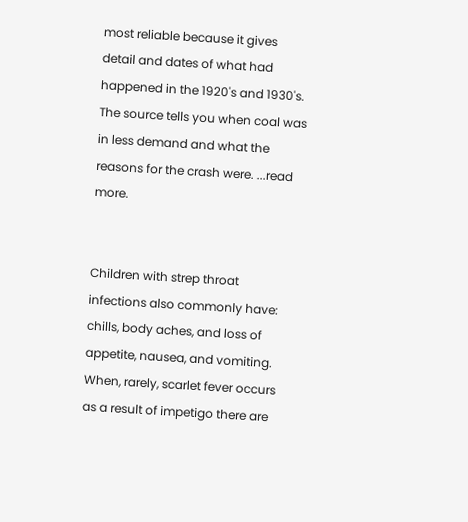most reliable because it gives detail and dates of what had happened in the 1920's and 1930's. The source tells you when coal was in less demand and what the reasons for the crash were. ...read more.


Children with strep throat infections also commonly have: chills, body aches, and loss of appetite, nausea, and vomiting. When, rarely, scarlet fever occurs as a result of impetigo there are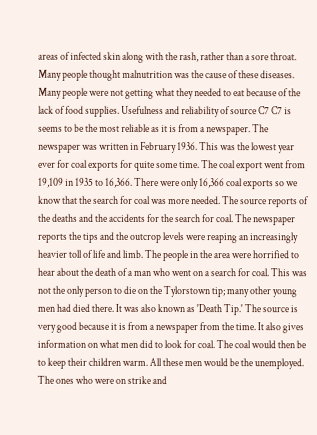areas of infected skin along with the rash, rather than a sore throat. Many people thought malnutrition was the cause of these diseases. Many people were not getting what they needed to eat because of the lack of food supplies. Usefulness and reliability of source C7 C7 is seems to be the most reliable as it is from a newspaper. The newspaper was written in February 1936. This was the lowest year ever for coal exports for quite some time. The coal export went from 19,109 in 1935 to 16,366. There were only 16,366 coal exports so we know that the search for coal was more needed. The source reports of the deaths and the accidents for the search for coal. The newspaper reports the tips and the outcrop levels were reaping an increasingly heavier toll of life and limb. The people in the area were horrified to hear about the death of a man who went on a search for coal. This was not the only person to die on the Tylorstown tip; many other young men had died there. It was also known as 'Death Tip.' The source is very good because it is from a newspaper from the time. It also gives information on what men did to look for coal. The coal would then be to keep their children warm. All these men would be the unemployed. The ones who were on strike and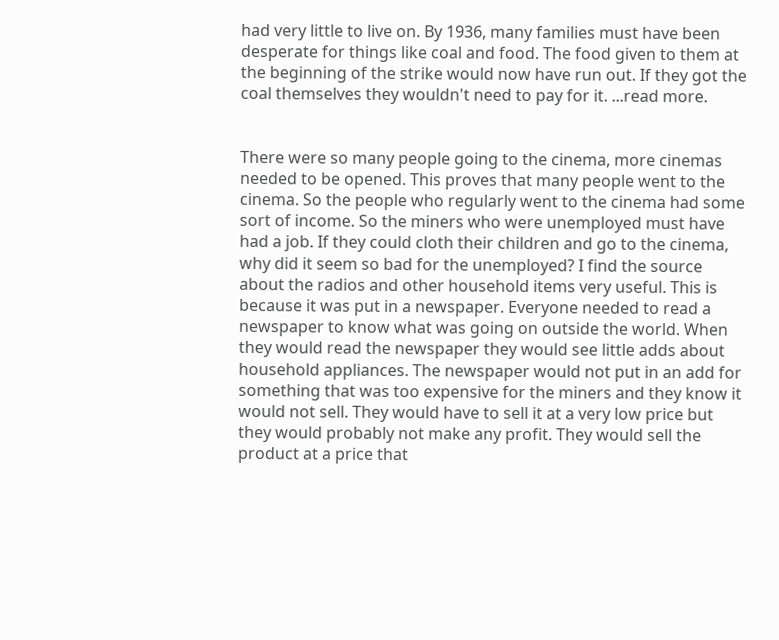had very little to live on. By 1936, many families must have been desperate for things like coal and food. The food given to them at the beginning of the strike would now have run out. If they got the coal themselves they wouldn't need to pay for it. ...read more.


There were so many people going to the cinema, more cinemas needed to be opened. This proves that many people went to the cinema. So the people who regularly went to the cinema had some sort of income. So the miners who were unemployed must have had a job. If they could cloth their children and go to the cinema, why did it seem so bad for the unemployed? I find the source about the radios and other household items very useful. This is because it was put in a newspaper. Everyone needed to read a newspaper to know what was going on outside the world. When they would read the newspaper they would see little adds about household appliances. The newspaper would not put in an add for something that was too expensive for the miners and they know it would not sell. They would have to sell it at a very low price but they would probably not make any profit. They would sell the product at a price that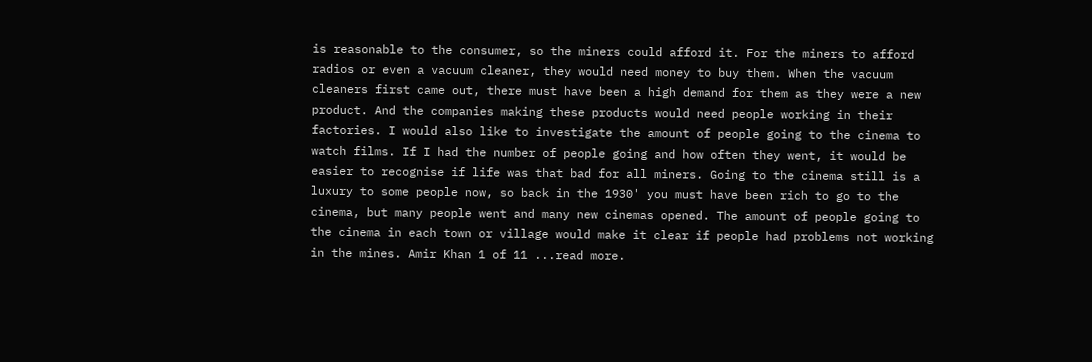is reasonable to the consumer, so the miners could afford it. For the miners to afford radios or even a vacuum cleaner, they would need money to buy them. When the vacuum cleaners first came out, there must have been a high demand for them as they were a new product. And the companies making these products would need people working in their factories. I would also like to investigate the amount of people going to the cinema to watch films. If I had the number of people going and how often they went, it would be easier to recognise if life was that bad for all miners. Going to the cinema still is a luxury to some people now, so back in the 1930' you must have been rich to go to the cinema, but many people went and many new cinemas opened. The amount of people going to the cinema in each town or village would make it clear if people had problems not working in the mines. Amir Khan 1 of 11 ...read more.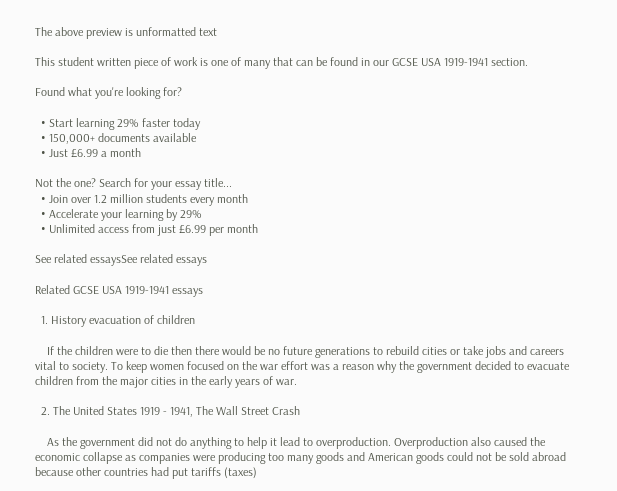The above preview is unformatted text

This student written piece of work is one of many that can be found in our GCSE USA 1919-1941 section.

Found what you're looking for?

  • Start learning 29% faster today
  • 150,000+ documents available
  • Just £6.99 a month

Not the one? Search for your essay title...
  • Join over 1.2 million students every month
  • Accelerate your learning by 29%
  • Unlimited access from just £6.99 per month

See related essaysSee related essays

Related GCSE USA 1919-1941 essays

  1. History evacuation of children

    If the children were to die then there would be no future generations to rebuild cities or take jobs and careers vital to society. To keep women focused on the war effort was a reason why the government decided to evacuate children from the major cities in the early years of war.

  2. The United States 1919 - 1941, The Wall Street Crash

    As the government did not do anything to help it lead to overproduction. Overproduction also caused the economic collapse as companies were producing too many goods and American goods could not be sold abroad because other countries had put tariffs (taxes)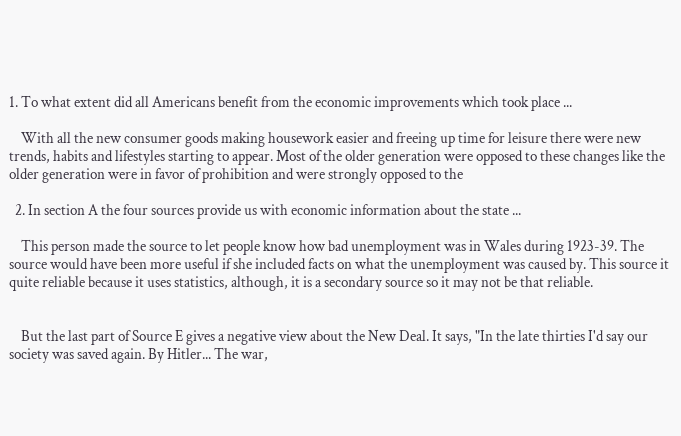1. To what extent did all Americans benefit from the economic improvements which took place ...

    With all the new consumer goods making housework easier and freeing up time for leisure there were new trends, habits and lifestyles starting to appear. Most of the older generation were opposed to these changes like the older generation were in favor of prohibition and were strongly opposed to the

  2. In section A the four sources provide us with economic information about the state ...

    This person made the source to let people know how bad unemployment was in Wales during 1923-39. The source would have been more useful if she included facts on what the unemployment was caused by. This source it quite reliable because it uses statistics, although, it is a secondary source so it may not be that reliable.


    But the last part of Source E gives a negative view about the New Deal. It says, "In the late thirties I'd say our society was saved again. By Hitler... The war,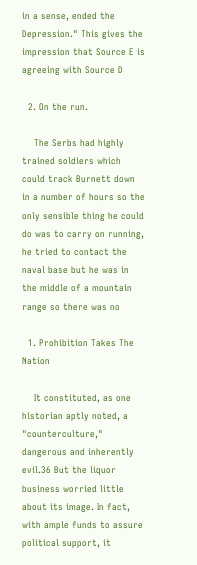in a sense, ended the Depression." This gives the impression that Source E is agreeing with Source D

  2. On the run.

    The Serbs had highly trained soldiers which could track Burnett down in a number of hours so the only sensible thing he could do was to carry on running, he tried to contact the naval base but he was in the middle of a mountain range so there was no

  1. Prohibition Takes The Nation

    It constituted, as one historian aptly noted, a "counterculture," dangerous and inherently evil.36 But the liquor business worried little about its image. In fact, with ample funds to assure political support, it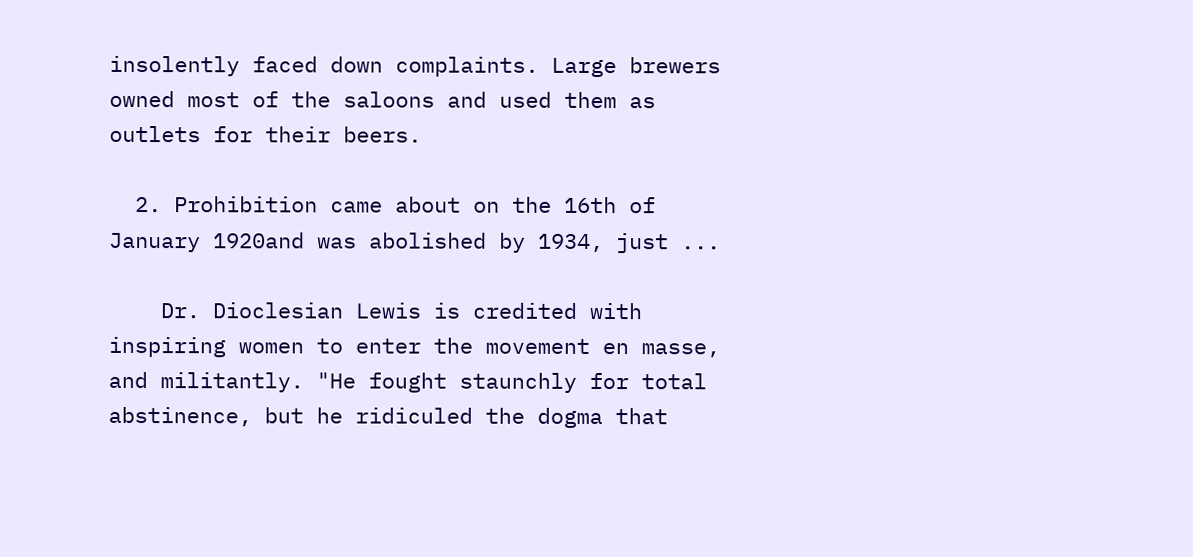insolently faced down complaints. Large brewers owned most of the saloons and used them as outlets for their beers.

  2. Prohibition came about on the 16th of January 1920and was abolished by 1934, just ...

    Dr. Dioclesian Lewis is credited with inspiring women to enter the movement en masse, and militantly. "He fought staunchly for total abstinence, but he ridiculed the dogma that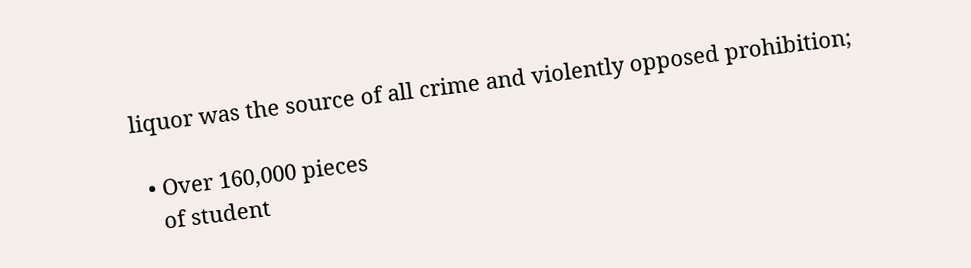liquor was the source of all crime and violently opposed prohibition;

  • Over 160,000 pieces
    of student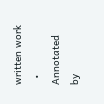written work
  • Annotated by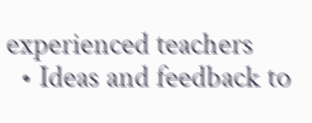experienced teachers
  • Ideas and feedback to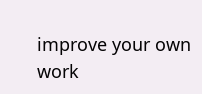improve your own work